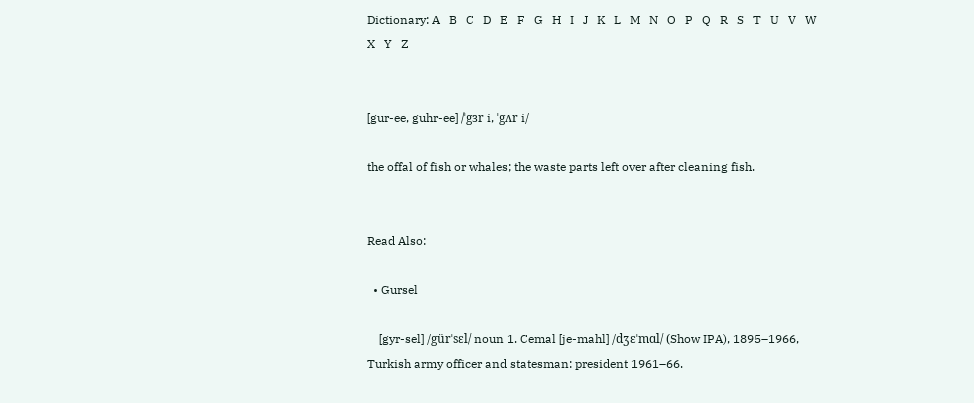Dictionary: A   B   C   D   E   F   G   H   I   J   K   L   M   N   O   P   Q   R   S   T   U   V   W   X   Y   Z


[gur-ee, guhr-ee] /ˈgɜr i, ˈgʌr i/

the offal of fish or whales; the waste parts left over after cleaning fish.


Read Also:

  • Gursel

    [gyr-sel] /gürˈsɛl/ noun 1. Cemal [je-mahl] /dʒɛˈmɑl/ (Show IPA), 1895–1966, Turkish army officer and statesman: president 1961–66.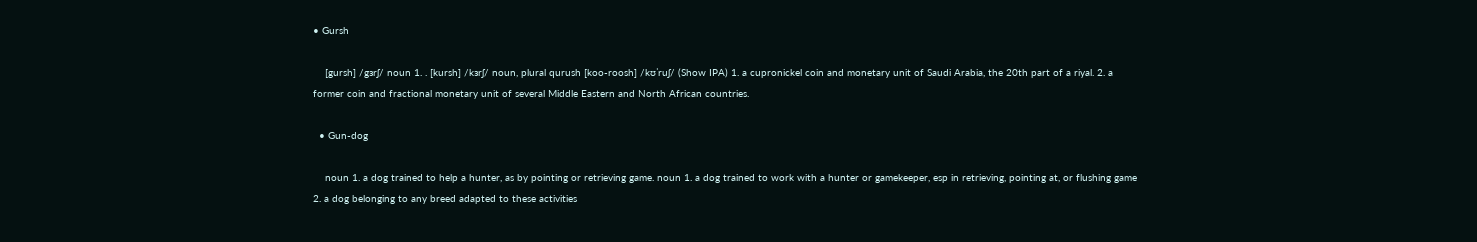• Gursh

    [gursh] /gɜrʃ/ noun 1. . [kursh] /kɜrʃ/ noun, plural qurush [koo-roosh] /kʊˈruʃ/ (Show IPA) 1. a cupronickel coin and monetary unit of Saudi Arabia, the 20th part of a riyal. 2. a former coin and fractional monetary unit of several Middle Eastern and North African countries.

  • Gun-dog

    noun 1. a dog trained to help a hunter, as by pointing or retrieving game. noun 1. a dog trained to work with a hunter or gamekeeper, esp in retrieving, pointing at, or flushing game 2. a dog belonging to any breed adapted to these activities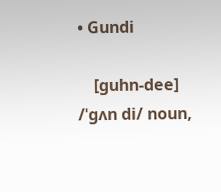• Gundi

    [guhn-dee] /ˈgʌn di/ noun,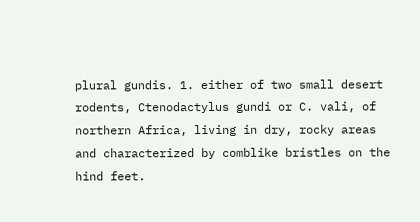plural gundis. 1. either of two small desert rodents, Ctenodactylus gundi or C. vali, of northern Africa, living in dry, rocky areas and characterized by comblike bristles on the hind feet.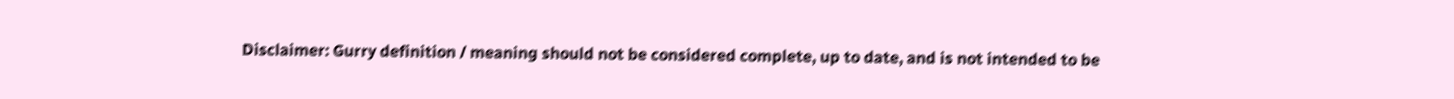Disclaimer: Gurry definition / meaning should not be considered complete, up to date, and is not intended to be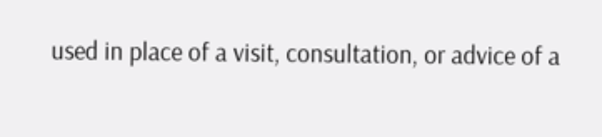used in place of a visit, consultation, or advice of a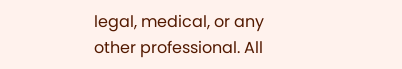legal, medical, or any other professional. All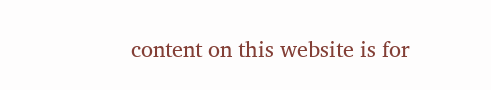content on this website is for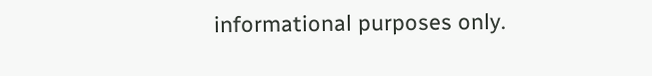informational purposes only.